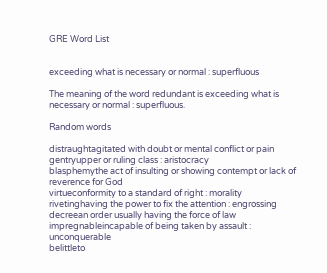GRE Word List


exceeding what is necessary or normal : superfluous

The meaning of the word redundant is exceeding what is necessary or normal : superfluous.

Random words

distraughtagitated with doubt or mental conflict or pain
gentryupper or ruling class : aristocracy
blasphemythe act of insulting or showing contempt or lack of reverence for God
virtueconformity to a standard of right : morality
rivetinghaving the power to fix the attention : engrossing
decreean order usually having the force of law
impregnableincapable of being taken by assault : unconquerable
belittleto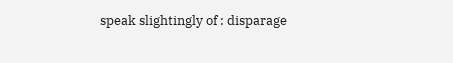speak slightingly of : disparage